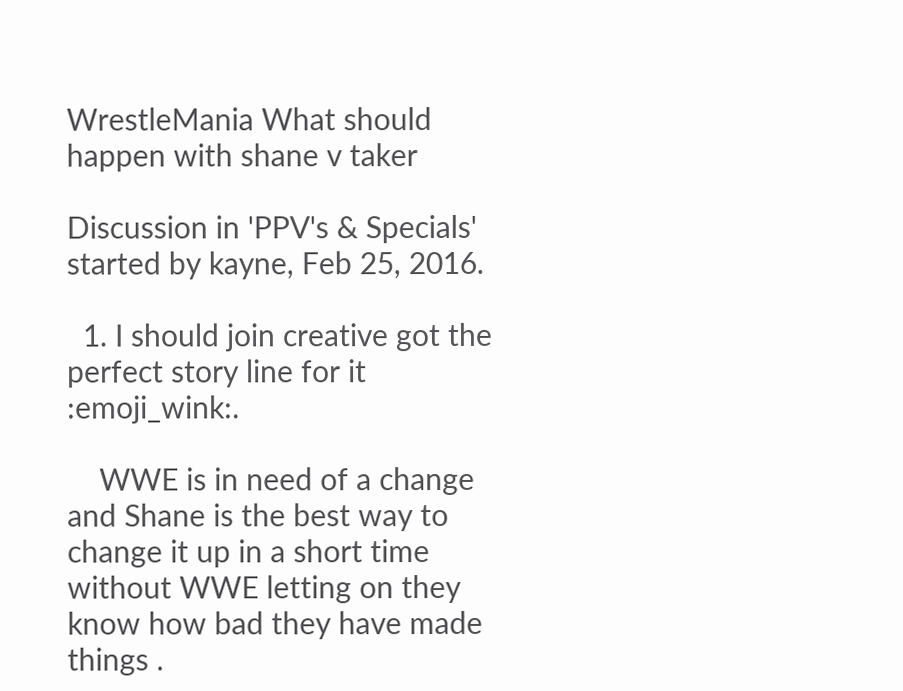WrestleMania What should happen with shane v taker

Discussion in 'PPV's & Specials' started by kayne, Feb 25, 2016.

  1. I should join creative got the perfect story line for it :emoji_wink:.

    WWE is in need of a change and Shane is the best way to change it up in a short time without WWE letting on they know how bad they have made things .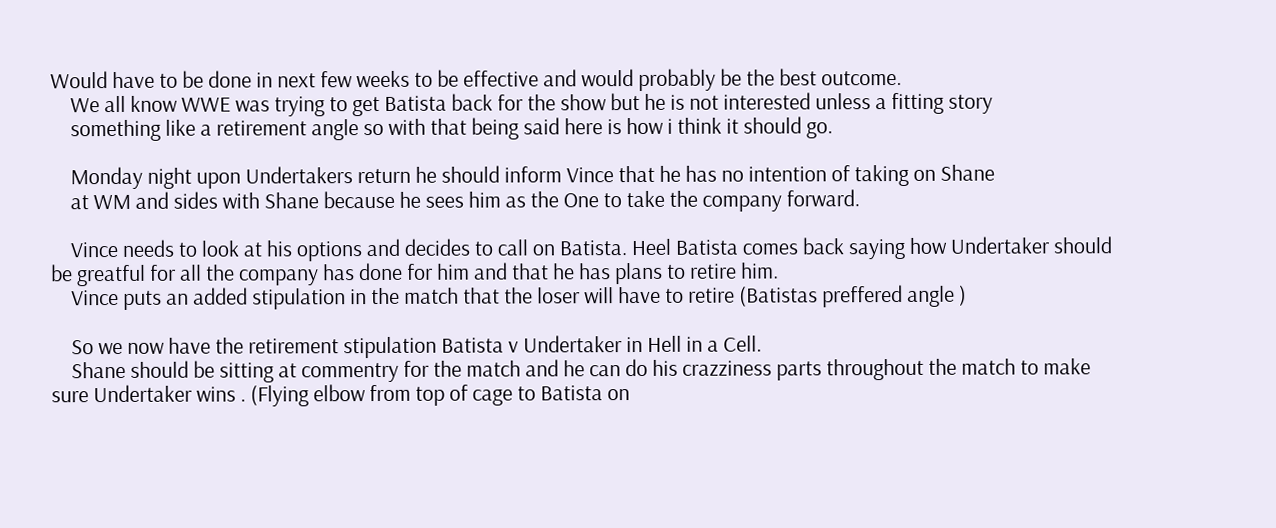Would have to be done in next few weeks to be effective and would probably be the best outcome.
    We all know WWE was trying to get Batista back for the show but he is not interested unless a fitting story
    something like a retirement angle so with that being said here is how i think it should go.

    Monday night upon Undertakers return he should inform Vince that he has no intention of taking on Shane
    at WM and sides with Shane because he sees him as the One to take the company forward.

    Vince needs to look at his options and decides to call on Batista. Heel Batista comes back saying how Undertaker should be greatful for all the company has done for him and that he has plans to retire him.
    Vince puts an added stipulation in the match that the loser will have to retire (Batistas preffered angle )

    So we now have the retirement stipulation Batista v Undertaker in Hell in a Cell.
    Shane should be sitting at commentry for the match and he can do his crazziness parts throughout the match to make sure Undertaker wins . (Flying elbow from top of cage to Batista on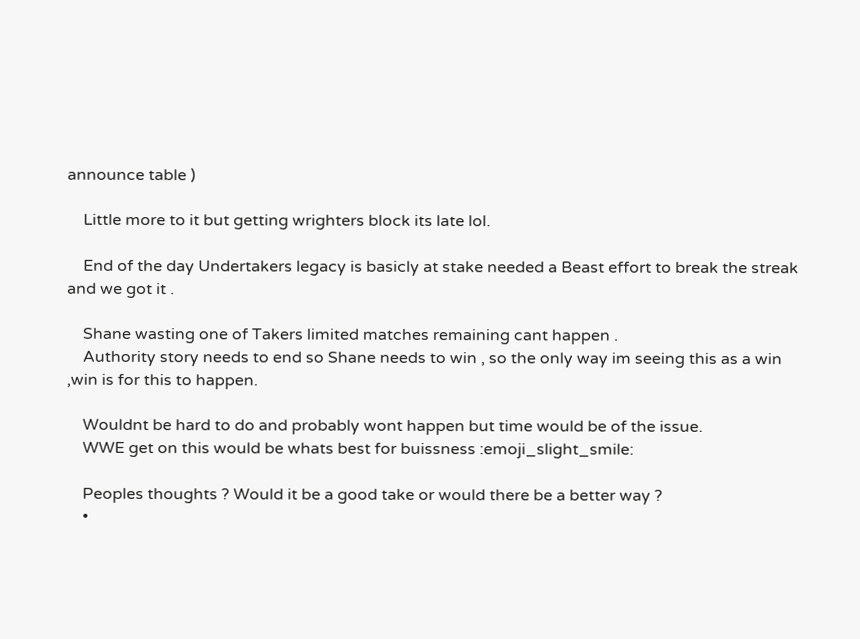announce table )

    Little more to it but getting wrighters block its late lol.

    End of the day Undertakers legacy is basicly at stake needed a Beast effort to break the streak and we got it .

    Shane wasting one of Takers limited matches remaining cant happen .
    Authority story needs to end so Shane needs to win , so the only way im seeing this as a win ,win is for this to happen.

    Wouldnt be hard to do and probably wont happen but time would be of the issue.
    WWE get on this would be whats best for buissness :emoji_slight_smile:

    Peoples thoughts ? Would it be a good take or would there be a better way ?
    •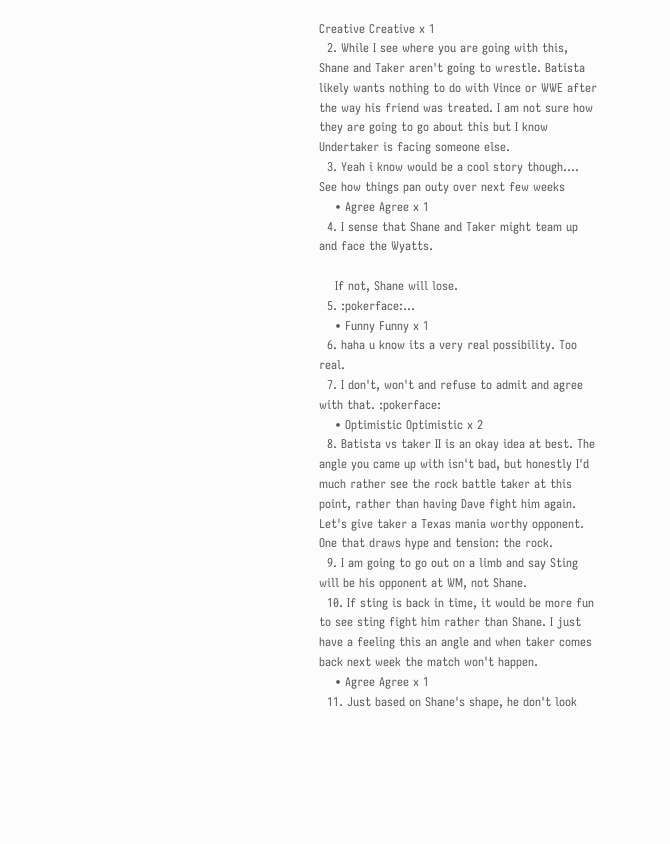Creative Creative x 1
  2. While I see where you are going with this, Shane and Taker aren't going to wrestle. Batista likely wants nothing to do with Vince or WWE after the way his friend was treated. I am not sure how they are going to go about this but I know Undertaker is facing someone else.
  3. Yeah i know would be a cool story though.... See how things pan outy over next few weeks
    • Agree Agree x 1
  4. I sense that Shane and Taker might team up and face the Wyatts.

    If not, Shane will lose.
  5. :pokerface:...
    • Funny Funny x 1
  6. haha u know its a very real possibility. Too real.
  7. I don't, won't and refuse to admit and agree with that. :pokerface:
    • Optimistic Optimistic x 2
  8. Batista vs taker II is an okay idea at best. The angle you came up with isn't bad, but honestly I'd much rather see the rock battle taker at this point, rather than having Dave fight him again. Let's give taker a Texas mania worthy opponent. One that draws hype and tension: the rock.
  9. I am going to go out on a limb and say Sting will be his opponent at WM, not Shane.
  10. If sting is back in time, it would be more fun to see sting fight him rather than Shane. I just have a feeling this an angle and when taker comes back next week the match won't happen.
    • Agree Agree x 1
  11. Just based on Shane's shape, he don't look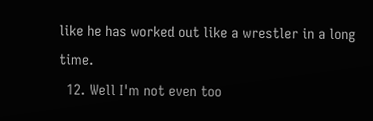like he has worked out like a wrestler in a long time.
  12. Well I'm not even too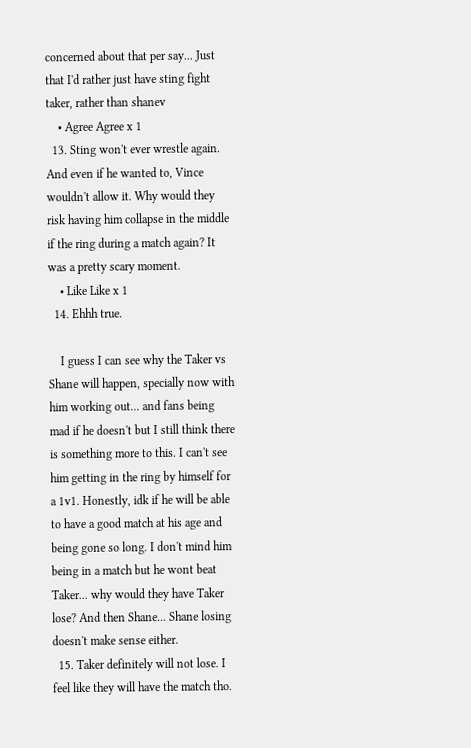concerned about that per say... Just that I'd rather just have sting fight taker, rather than shanev
    • Agree Agree x 1
  13. Sting won't ever wrestle again. And even if he wanted to, Vince wouldn't allow it. Why would they risk having him collapse in the middle if the ring during a match again? It was a pretty scary moment.
    • Like Like x 1
  14. Ehhh true.

    I guess I can see why the Taker vs Shane will happen, specially now with him working out... and fans being mad if he doesn't but I still think there is something more to this. I can't see him getting in the ring by himself for a 1v1. Honestly, idk if he will be able to have a good match at his age and being gone so long. I don't mind him being in a match but he wont beat Taker... why would they have Taker lose? And then Shane... Shane losing doesn't make sense either.
  15. Taker definitely will not lose. I feel like they will have the match tho.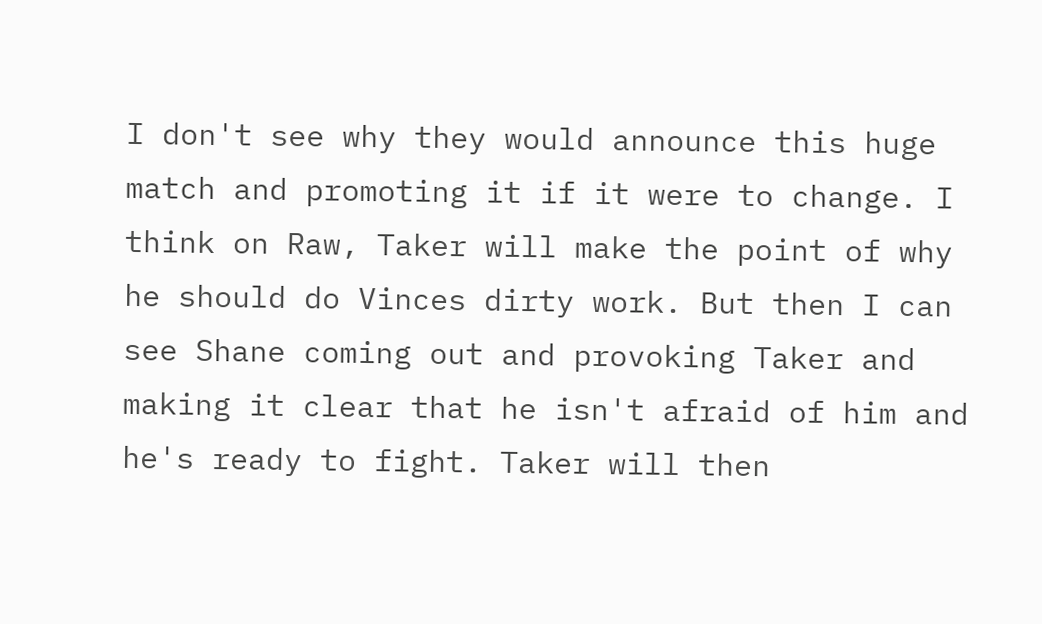I don't see why they would announce this huge match and promoting it if it were to change. I think on Raw, Taker will make the point of why he should do Vinces dirty work. But then I can see Shane coming out and provoking Taker and making it clear that he isn't afraid of him and he's ready to fight. Taker will then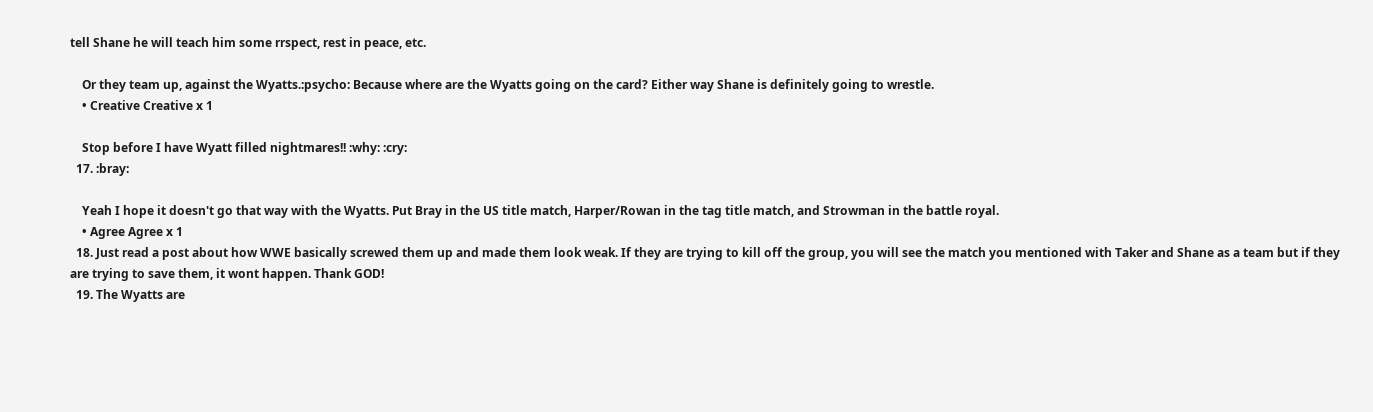tell Shane he will teach him some rrspect, rest in peace, etc.

    Or they team up, against the Wyatts.:psycho: Because where are the Wyatts going on the card? Either way Shane is definitely going to wrestle.
    • Creative Creative x 1

    Stop before I have Wyatt filled nightmares!! :why: :cry:
  17. :bray:

    Yeah I hope it doesn't go that way with the Wyatts. Put Bray in the US title match, Harper/Rowan in the tag title match, and Strowman in the battle royal.
    • Agree Agree x 1
  18. Just read a post about how WWE basically screwed them up and made them look weak. If they are trying to kill off the group, you will see the match you mentioned with Taker and Shane as a team but if they are trying to save them, it wont happen. Thank GOD!
  19. The Wyatts are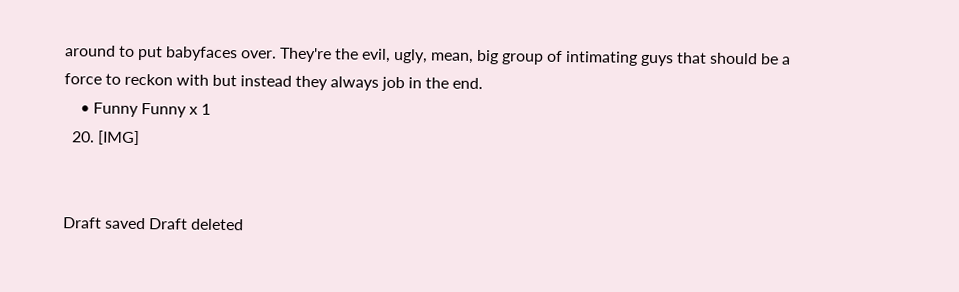around to put babyfaces over. They're the evil, ugly, mean, big group of intimating guys that should be a force to reckon with but instead they always job in the end.
    • Funny Funny x 1
  20. [IMG]


Draft saved Draft deleted